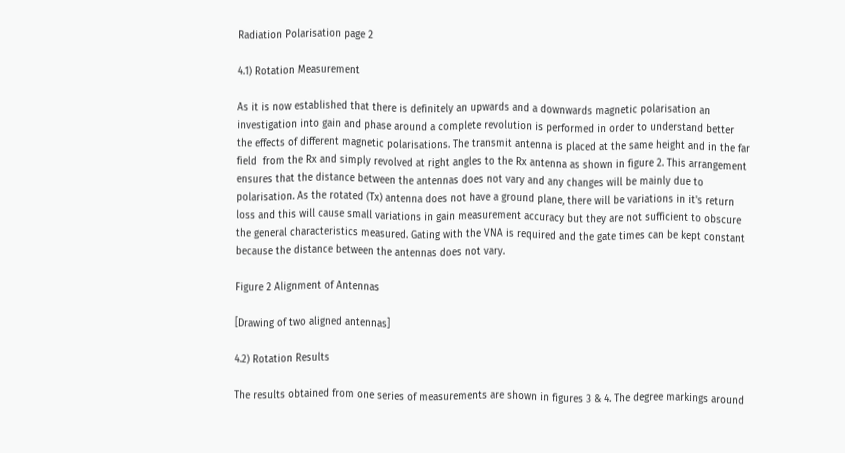Radiation Polarisation page 2

4.1) Rotation Measurement

As it is now established that there is definitely an upwards and a downwards magnetic polarisation an investigation into gain and phase around a complete revolution is performed in order to understand better the effects of different magnetic polarisations. The transmit antenna is placed at the same height and in the far field  from the Rx and simply revolved at right angles to the Rx antenna as shown in figure 2. This arrangement ensures that the distance between the antennas does not vary and any changes will be mainly due to polarisation. As the rotated (Tx) antenna does not have a ground plane, there will be variations in it's return loss and this will cause small variations in gain measurement accuracy but they are not sufficient to obscure the general characteristics measured. Gating with the VNA is required and the gate times can be kept constant because the distance between the antennas does not vary.

Figure 2 Alignment of Antennas

[Drawing of two aligned antennas]

4.2) Rotation Results

The results obtained from one series of measurements are shown in figures 3 & 4. The degree markings around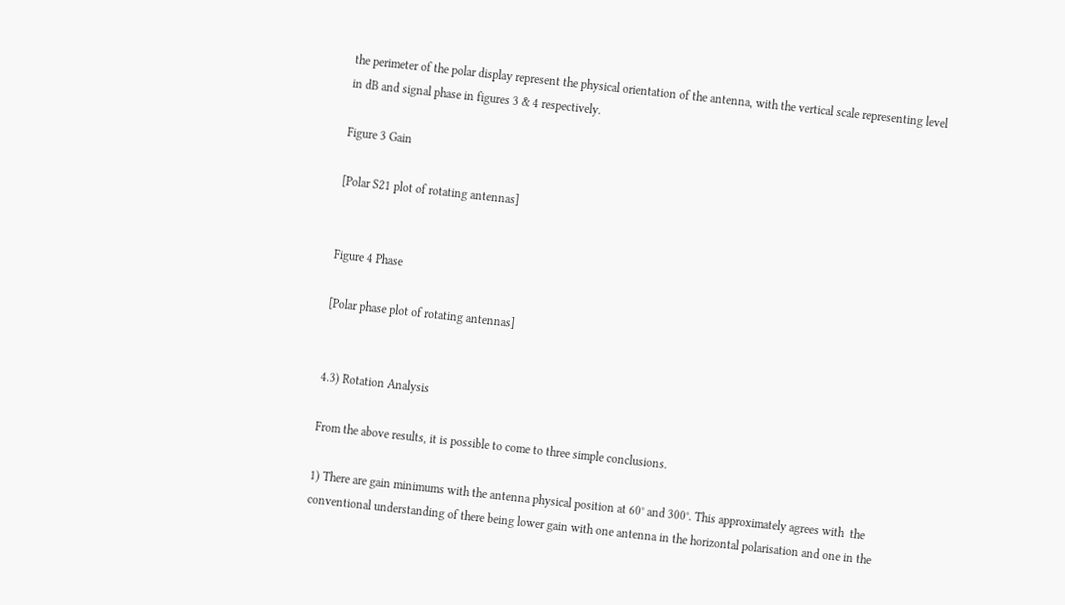the perimeter of the polar display represent the physical orientation of the antenna, with the vertical scale representing level in dB and signal phase in figures 3 & 4 respectively.

Figure 3 Gain

[Polar S21 plot of rotating antennas]


Figure 4 Phase

[Polar phase plot of rotating antennas]


4.3) Rotation Analysis

From the above results, it is possible to come to three simple conclusions.

1) There are gain minimums with the antenna physical position at 60° and 300°. This approximately agrees with  the conventional understanding of there being lower gain with one antenna in the horizontal polarisation and one in the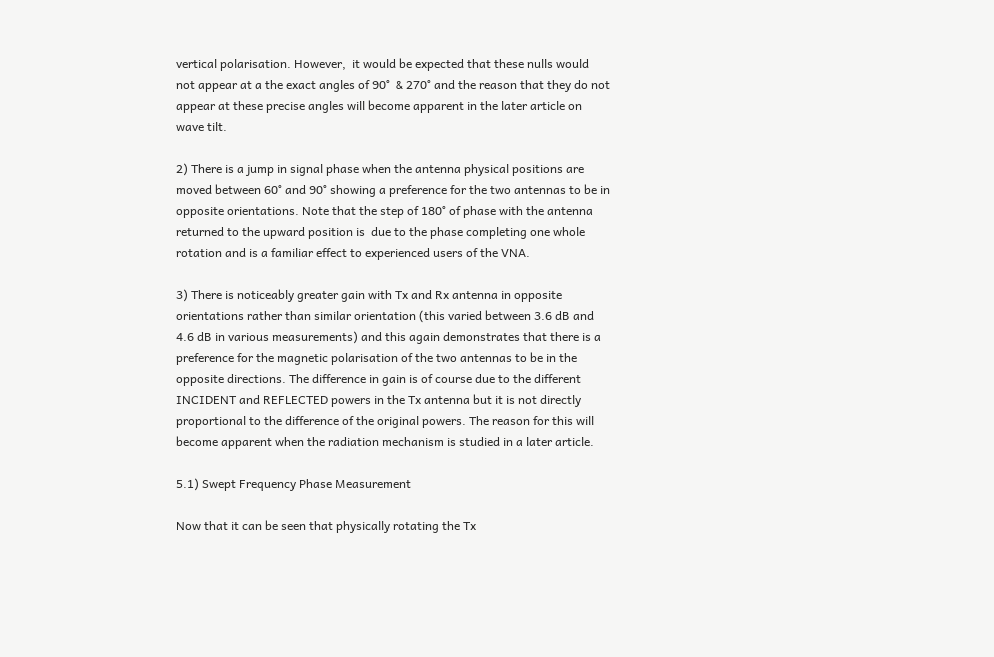vertical polarisation. However,  it would be expected that these nulls would not appear at a the exact angles of 90°  & 270° and the reason that they do not appear at these precise angles will become apparent in the later article on wave tilt.

2) There is a jump in signal phase when the antenna physical positions are moved between 60° and 90° showing a preference for the two antennas to be in opposite orientations. Note that the step of 180° of phase with the antenna returned to the upward position is  due to the phase completing one whole rotation and is a familiar effect to experienced users of the VNA.

3) There is noticeably greater gain with Tx and Rx antenna in opposite orientations rather than similar orientation (this varied between 3.6 dB and 4.6 dB in various measurements) and this again demonstrates that there is a preference for the magnetic polarisation of the two antennas to be in the opposite directions. The difference in gain is of course due to the different INCIDENT and REFLECTED powers in the Tx antenna but it is not directly proportional to the difference of the original powers. The reason for this will become apparent when the radiation mechanism is studied in a later article.

5.1) Swept Frequency Phase Measurement

Now that it can be seen that physically rotating the Tx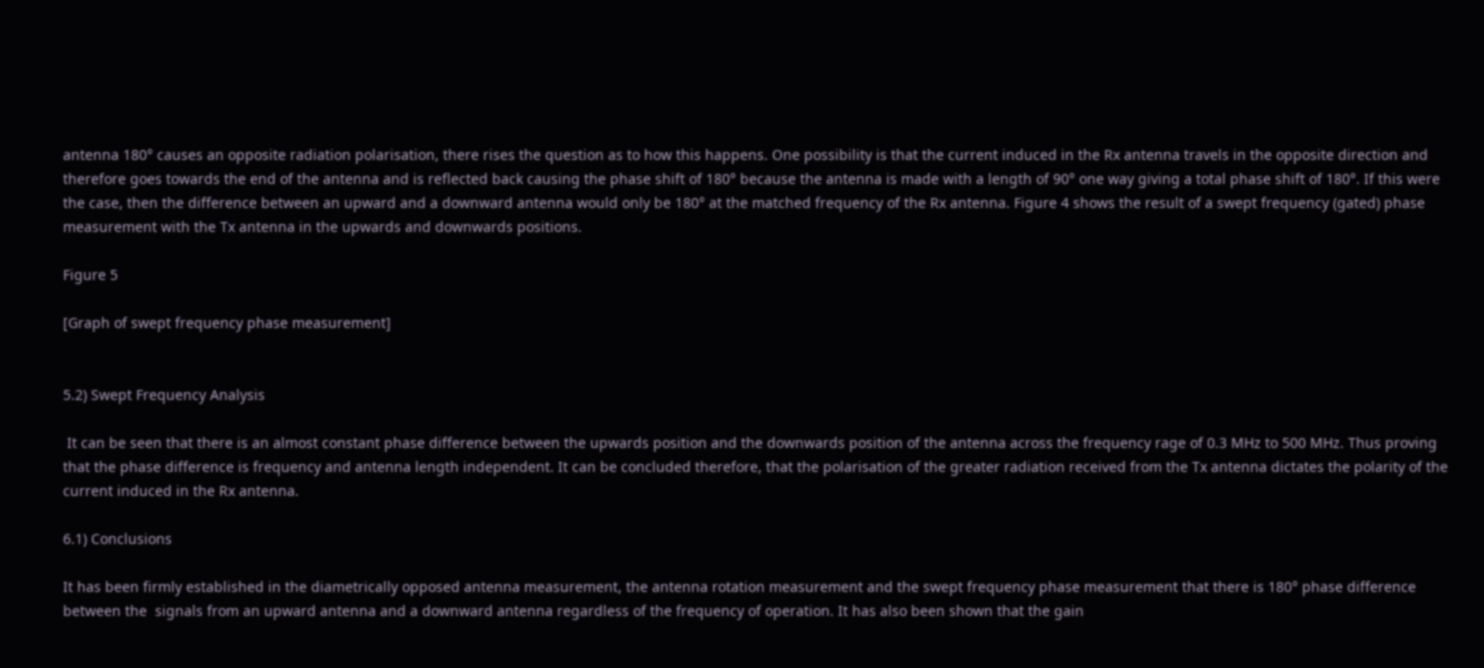antenna 180° causes an opposite radiation polarisation, there rises the question as to how this happens. One possibility is that the current induced in the Rx antenna travels in the opposite direction and therefore goes towards the end of the antenna and is reflected back causing the phase shift of 180° because the antenna is made with a length of 90° one way giving a total phase shift of 180°. If this were the case, then the difference between an upward and a downward antenna would only be 180° at the matched frequency of the Rx antenna. Figure 4 shows the result of a swept frequency (gated) phase measurement with the Tx antenna in the upwards and downwards positions.

Figure 5

[Graph of swept frequency phase measurement]


5.2) Swept Frequency Analysis

 It can be seen that there is an almost constant phase difference between the upwards position and the downwards position of the antenna across the frequency rage of 0.3 MHz to 500 MHz. Thus proving that the phase difference is frequency and antenna length independent. It can be concluded therefore, that the polarisation of the greater radiation received from the Tx antenna dictates the polarity of the current induced in the Rx antenna.

6.1) Conclusions

It has been firmly established in the diametrically opposed antenna measurement, the antenna rotation measurement and the swept frequency phase measurement that there is 180° phase difference between the  signals from an upward antenna and a downward antenna regardless of the frequency of operation. It has also been shown that the gain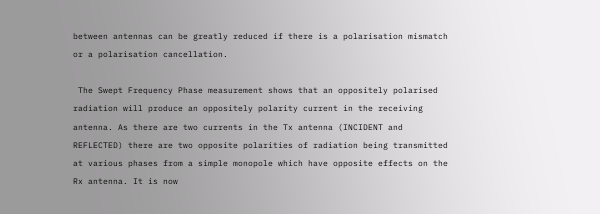between antennas can be greatly reduced if there is a polarisation mismatch or a polarisation cancellation.

 The Swept Frequency Phase measurement shows that an oppositely polarised radiation will produce an oppositely polarity current in the receiving antenna. As there are two currents in the Tx antenna (INCIDENT and REFLECTED) there are two opposite polarities of radiation being transmitted at various phases from a simple monopole which have opposite effects on the Rx antenna. It is now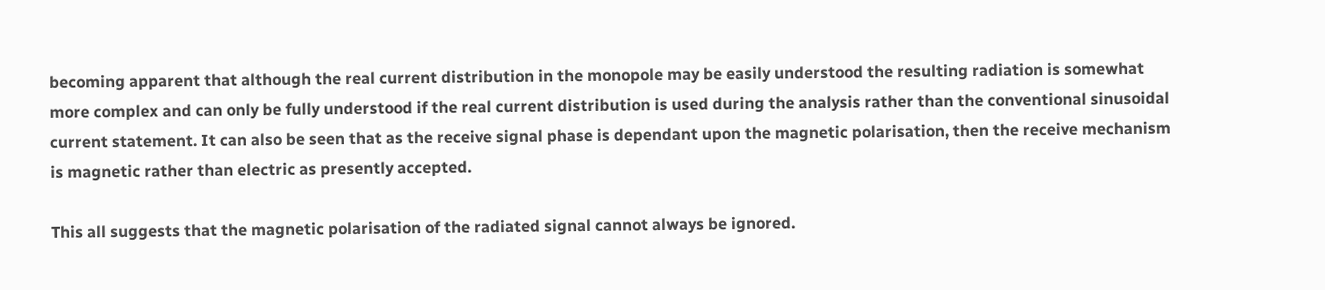becoming apparent that although the real current distribution in the monopole may be easily understood the resulting radiation is somewhat more complex and can only be fully understood if the real current distribution is used during the analysis rather than the conventional sinusoidal current statement. It can also be seen that as the receive signal phase is dependant upon the magnetic polarisation, then the receive mechanism is magnetic rather than electric as presently accepted.

This all suggests that the magnetic polarisation of the radiated signal cannot always be ignored.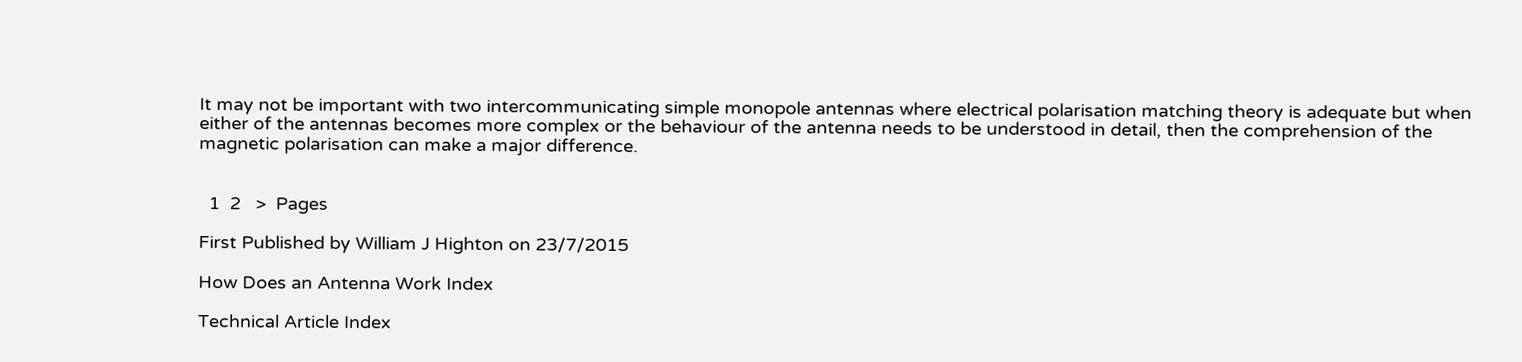It may not be important with two intercommunicating simple monopole antennas where electrical polarisation matching theory is adequate but when either of the antennas becomes more complex or the behaviour of the antenna needs to be understood in detail, then the comprehension of the magnetic polarisation can make a major difference.


  1  2   >  Pages

First Published by William J Highton on 23/7/2015

How Does an Antenna Work Index

Technical Article Index